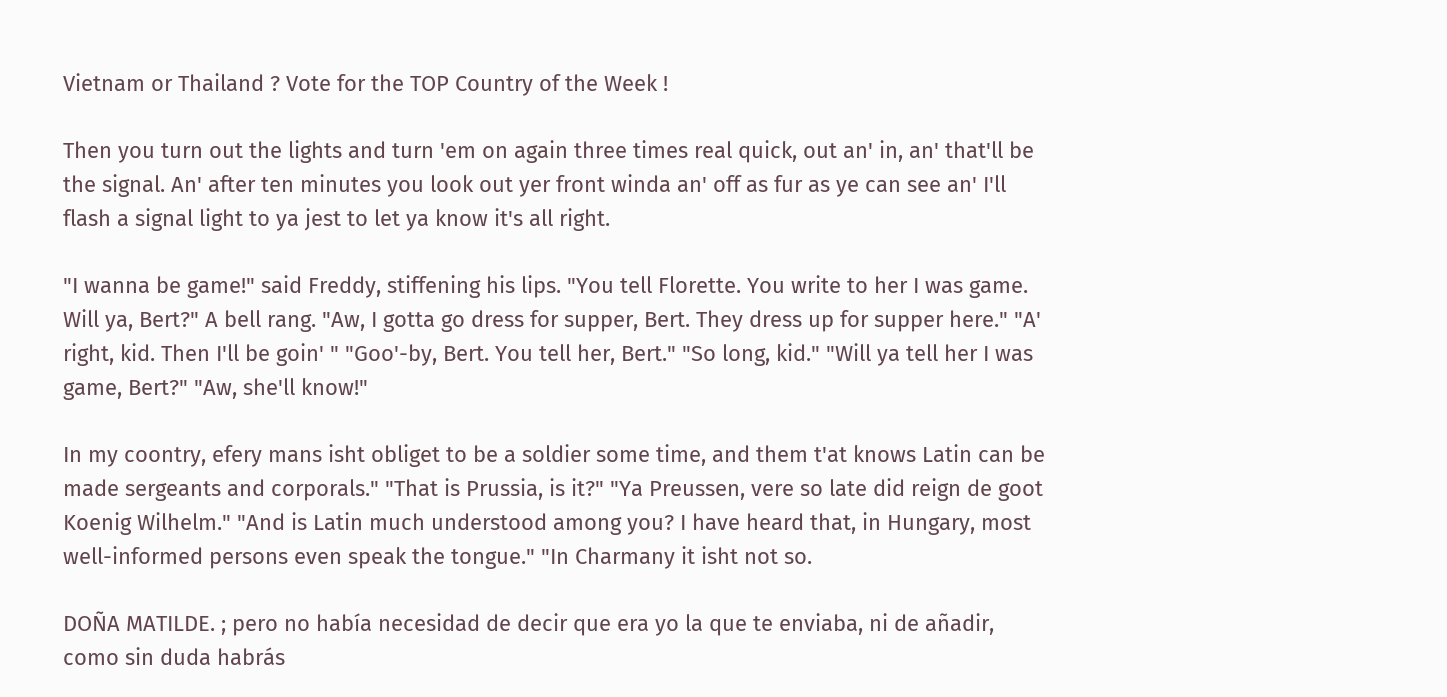Vietnam or Thailand ? Vote for the TOP Country of the Week !

Then you turn out the lights and turn 'em on again three times real quick, out an' in, an' that'll be the signal. An' after ten minutes you look out yer front winda an' off as fur as ye can see an' I'll flash a signal light to ya jest to let ya know it's all right.

"I wanna be game!" said Freddy, stiffening his lips. "You tell Florette. You write to her I was game. Will ya, Bert?" A bell rang. "Aw, I gotta go dress for supper, Bert. They dress up for supper here." "A' right, kid. Then I'll be goin' " "Goo'-by, Bert. You tell her, Bert." "So long, kid." "Will ya tell her I was game, Bert?" "Aw, she'll know!"

In my coontry, efery mans isht obliget to be a soldier some time, and them t'at knows Latin can be made sergeants and corporals." "That is Prussia, is it?" "Ya Preussen, vere so late did reign de goot Koenig Wilhelm." "And is Latin much understood among you? I have heard that, in Hungary, most well-informed persons even speak the tongue." "In Charmany it isht not so.

DOÑA MATILDE. ; pero no había necesidad de decir que era yo la que te enviaba, ni de añadir, como sin duda habrás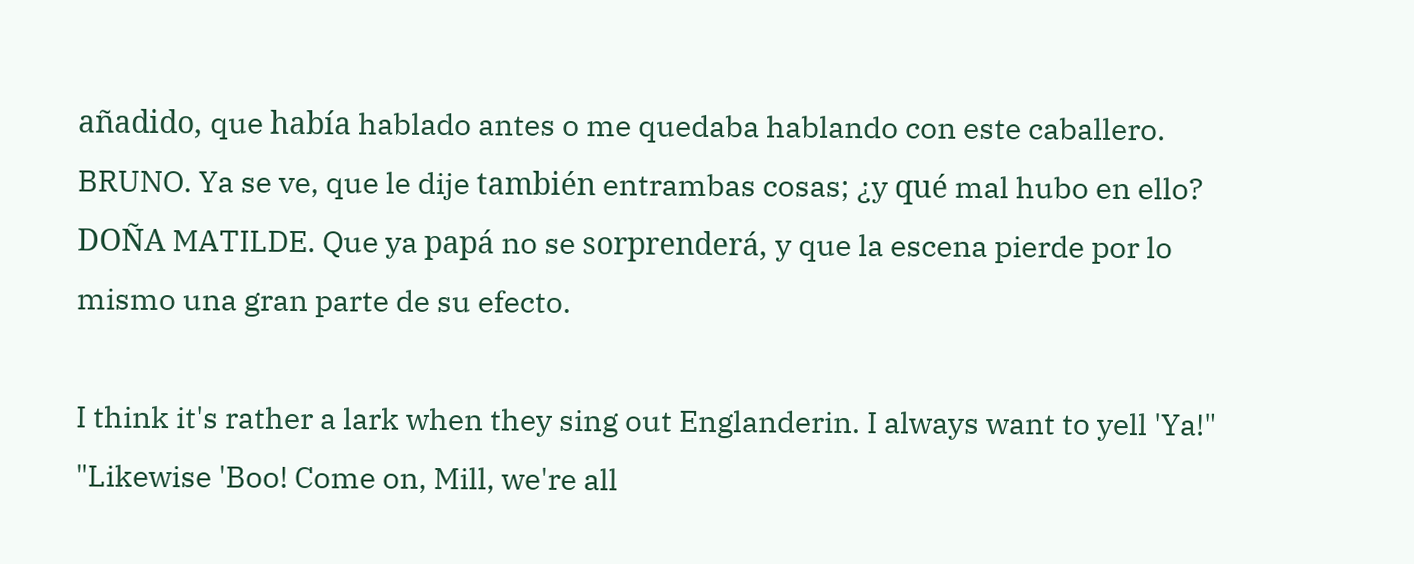añadido, que había hablado antes o me quedaba hablando con este caballero. BRUNO. Ya se ve, que le dije también entrambas cosas; ¿y qué mal hubo en ello? DOÑA MATILDE. Que ya papá no se sorprenderá, y que la escena pierde por lo mismo una gran parte de su efecto.

I think it's rather a lark when they sing out Englanderin. I always want to yell 'Ya!" "Likewise 'Boo! Come on, Mill, we're all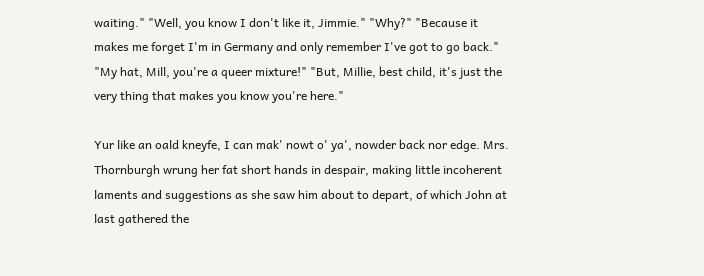waiting." "Well, you know I don't like it, Jimmie." "Why?" "Because it makes me forget I'm in Germany and only remember I've got to go back." "My hat, Mill, you're a queer mixture!" "But, Millie, best child, it's just the very thing that makes you know you're here."

Yur like an oald kneyfe, I can mak' nowt o' ya', nowder back nor edge. Mrs. Thornburgh wrung her fat short hands in despair, making little incoherent laments and suggestions as she saw him about to depart, of which John at last gathered the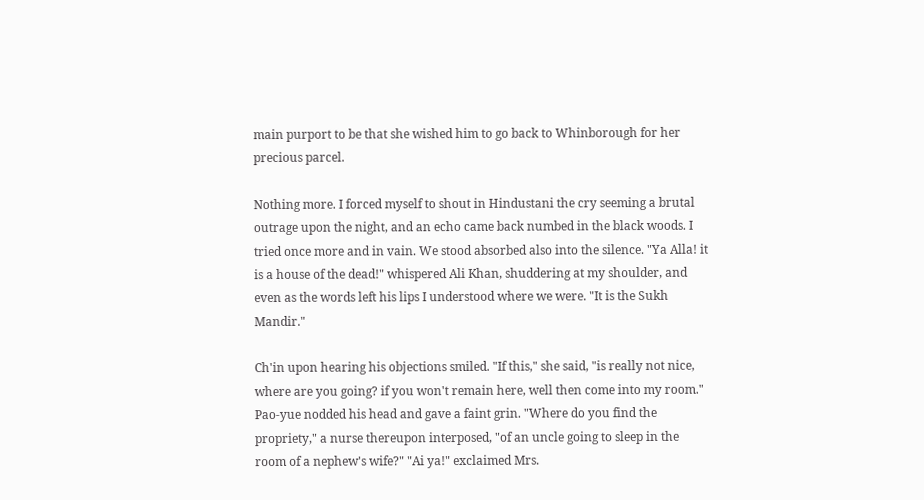main purport to be that she wished him to go back to Whinborough for her precious parcel.

Nothing more. I forced myself to shout in Hindustani the cry seeming a brutal outrage upon the night, and an echo came back numbed in the black woods. I tried once more and in vain. We stood absorbed also into the silence. "Ya Alla! it is a house of the dead!" whispered Ali Khan, shuddering at my shoulder, and even as the words left his lips I understood where we were. "It is the Sukh Mandir."

Ch'in upon hearing his objections smiled. "If this," she said, "is really not nice, where are you going? if you won't remain here, well then come into my room." Pao-yue nodded his head and gave a faint grin. "Where do you find the propriety," a nurse thereupon interposed, "of an uncle going to sleep in the room of a nephew's wife?" "Ai ya!" exclaimed Mrs.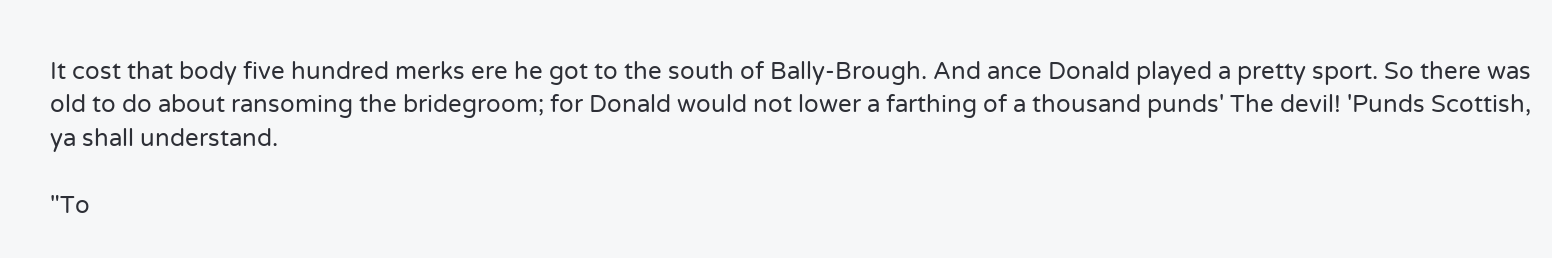It cost that body five hundred merks ere he got to the south of Bally-Brough. And ance Donald played a pretty sport. So there was old to do about ransoming the bridegroom; for Donald would not lower a farthing of a thousand punds' The devil! 'Punds Scottish, ya shall understand.

"To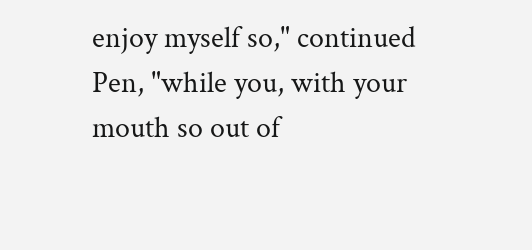enjoy myself so," continued Pen, "while you, with your mouth so out of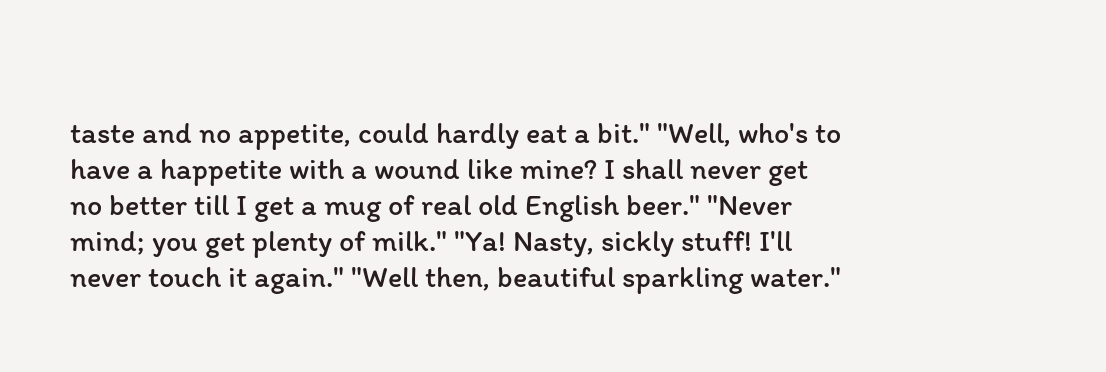taste and no appetite, could hardly eat a bit." "Well, who's to have a happetite with a wound like mine? I shall never get no better till I get a mug of real old English beer." "Never mind; you get plenty of milk." "Ya! Nasty, sickly stuff! I'll never touch it again." "Well then, beautiful sparkling water."